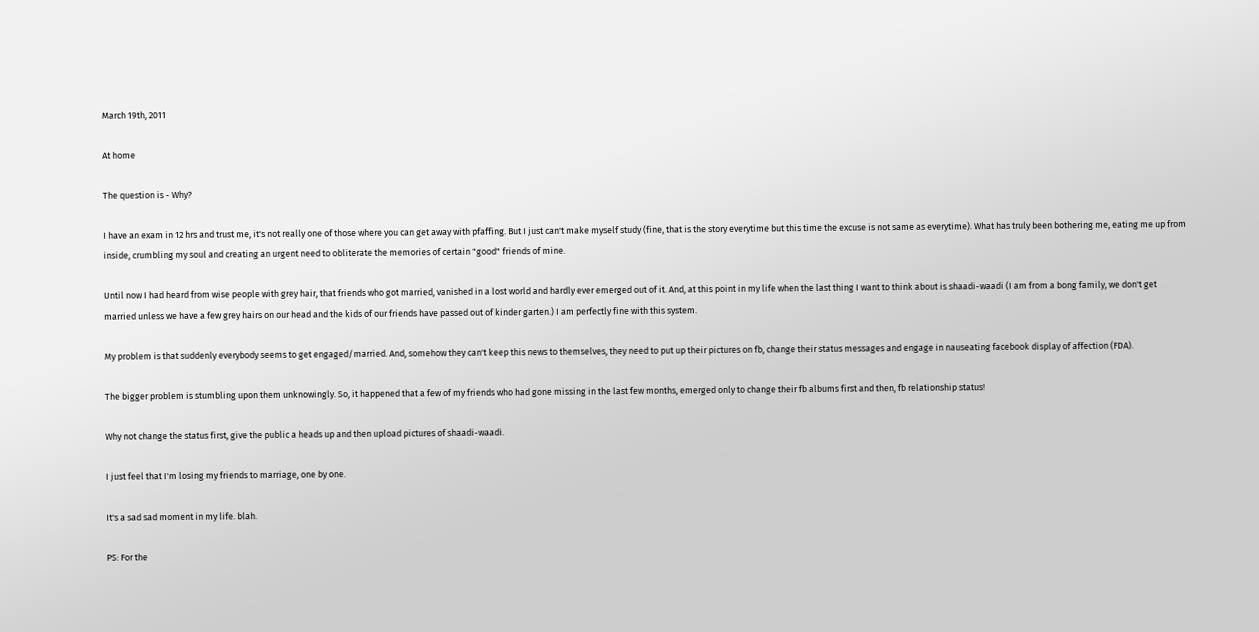March 19th, 2011

At home

The question is - Why?

I have an exam in 12 hrs and trust me, it's not really one of those where you can get away with pfaffing. But I just can't make myself study (fine, that is the story everytime but this time the excuse is not same as everytime). What has truly been bothering me, eating me up from inside, crumbling my soul and creating an urgent need to obliterate the memories of certain "good" friends of mine.

Until now I had heard from wise people with grey hair, that friends who got married, vanished in a lost world and hardly ever emerged out of it. And, at this point in my life when the last thing I want to think about is shaadi-waadi (I am from a bong family, we don't get married unless we have a few grey hairs on our head and the kids of our friends have passed out of kinder garten.) I am perfectly fine with this system.

My problem is that suddenly everybody seems to get engaged/married. And, somehow they can't keep this news to themselves, they need to put up their pictures on fb, change their status messages and engage in nauseating facebook display of affection (FDA).

The bigger problem is stumbling upon them unknowingly. So, it happened that a few of my friends who had gone missing in the last few months, emerged only to change their fb albums first and then, fb relationship status!

Why not change the status first, give the public a heads up and then upload pictures of shaadi-waadi.

I just feel that I'm losing my friends to marriage, one by one.

It's a sad sad moment in my life. blah.

PS: For the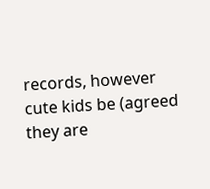records, however cute kids be (agreed they are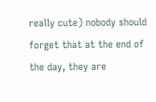really cute) nobody should forget that at the end of the day, they are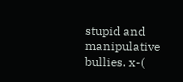stupid and manipulative bullies. x-(